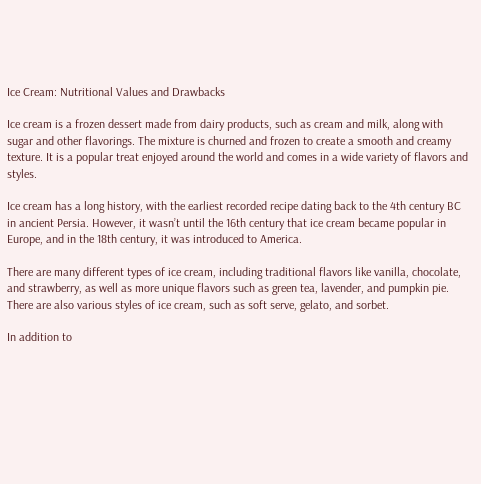Ice Cream: Nutritional Values and Drawbacks

Ice cream is a frozen dessert made from dairy products, such as cream and milk, along with sugar and other flavorings. The mixture is churned and frozen to create a smooth and creamy texture. It is a popular treat enjoyed around the world and comes in a wide variety of flavors and styles.

Ice cream has a long history, with the earliest recorded recipe dating back to the 4th century BC in ancient Persia. However, it wasn’t until the 16th century that ice cream became popular in Europe, and in the 18th century, it was introduced to America.

There are many different types of ice cream, including traditional flavors like vanilla, chocolate, and strawberry, as well as more unique flavors such as green tea, lavender, and pumpkin pie. There are also various styles of ice cream, such as soft serve, gelato, and sorbet.

In addition to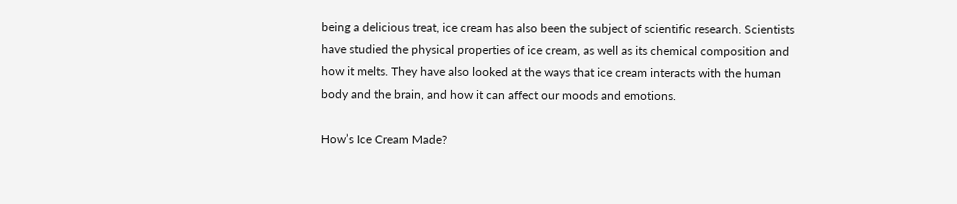being a delicious treat, ice cream has also been the subject of scientific research. Scientists have studied the physical properties of ice cream, as well as its chemical composition and how it melts. They have also looked at the ways that ice cream interacts with the human body and the brain, and how it can affect our moods and emotions.

How’s Ice Cream Made?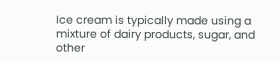Ice cream is typically made using a mixture of dairy products, sugar, and other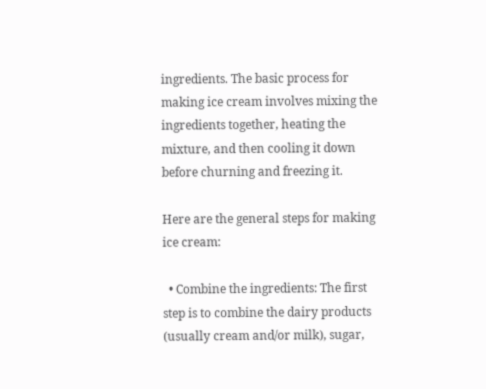ingredients. The basic process for making ice cream involves mixing the ingredients together, heating the mixture, and then cooling it down before churning and freezing it.

Here are the general steps for making ice cream:

  • Combine the ingredients: The first step is to combine the dairy products (usually cream and/or milk), sugar,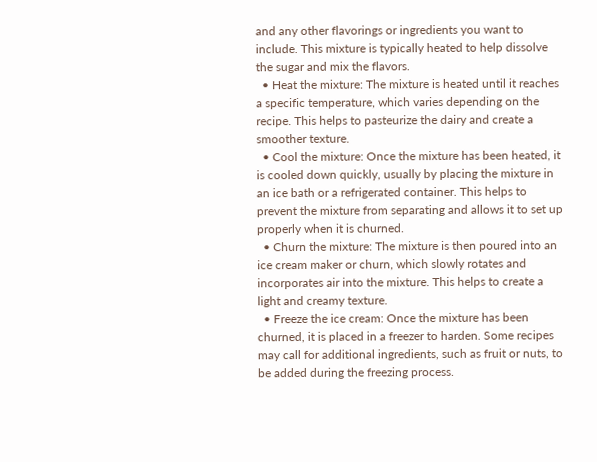and any other flavorings or ingredients you want to include. This mixture is typically heated to help dissolve the sugar and mix the flavors.
  • Heat the mixture: The mixture is heated until it reaches a specific temperature, which varies depending on the recipe. This helps to pasteurize the dairy and create a smoother texture.
  • Cool the mixture: Once the mixture has been heated, it is cooled down quickly, usually by placing the mixture in an ice bath or a refrigerated container. This helps to prevent the mixture from separating and allows it to set up properly when it is churned.
  • Churn the mixture: The mixture is then poured into an ice cream maker or churn, which slowly rotates and incorporates air into the mixture. This helps to create a light and creamy texture.
  • Freeze the ice cream: Once the mixture has been churned, it is placed in a freezer to harden. Some recipes may call for additional ingredients, such as fruit or nuts, to be added during the freezing process.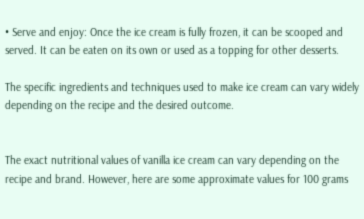• Serve and enjoy: Once the ice cream is fully frozen, it can be scooped and served. It can be eaten on its own or used as a topping for other desserts.

The specific ingredients and techniques used to make ice cream can vary widely depending on the recipe and the desired outcome.


The exact nutritional values of vanilla ice cream can vary depending on the recipe and brand. However, here are some approximate values for 100 grams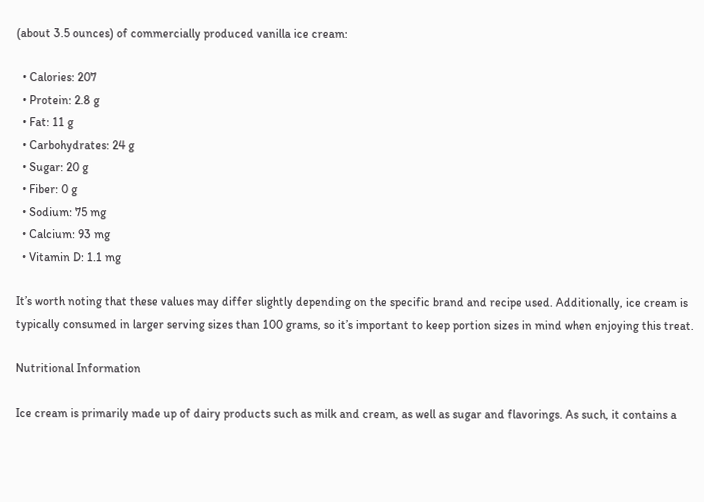(about 3.5 ounces) of commercially produced vanilla ice cream:

  • Calories: 207
  • Protein: 2.8 g
  • Fat: 11 g
  • Carbohydrates: 24 g
  • Sugar: 20 g
  • Fiber: 0 g
  • Sodium: 75 mg
  • Calcium: 93 mg
  • Vitamin D: 1.1 mg

It’s worth noting that these values may differ slightly depending on the specific brand and recipe used. Additionally, ice cream is typically consumed in larger serving sizes than 100 grams, so it’s important to keep portion sizes in mind when enjoying this treat.

Nutritional Information

Ice cream is primarily made up of dairy products such as milk and cream, as well as sugar and flavorings. As such, it contains a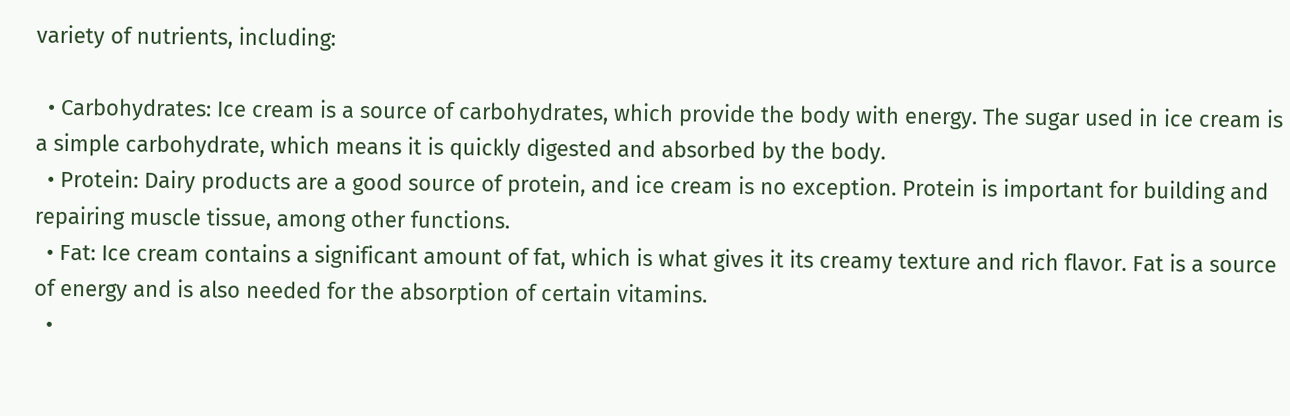variety of nutrients, including:

  • Carbohydrates: Ice cream is a source of carbohydrates, which provide the body with energy. The sugar used in ice cream is a simple carbohydrate, which means it is quickly digested and absorbed by the body.
  • Protein: Dairy products are a good source of protein, and ice cream is no exception. Protein is important for building and repairing muscle tissue, among other functions.
  • Fat: Ice cream contains a significant amount of fat, which is what gives it its creamy texture and rich flavor. Fat is a source of energy and is also needed for the absorption of certain vitamins.
  •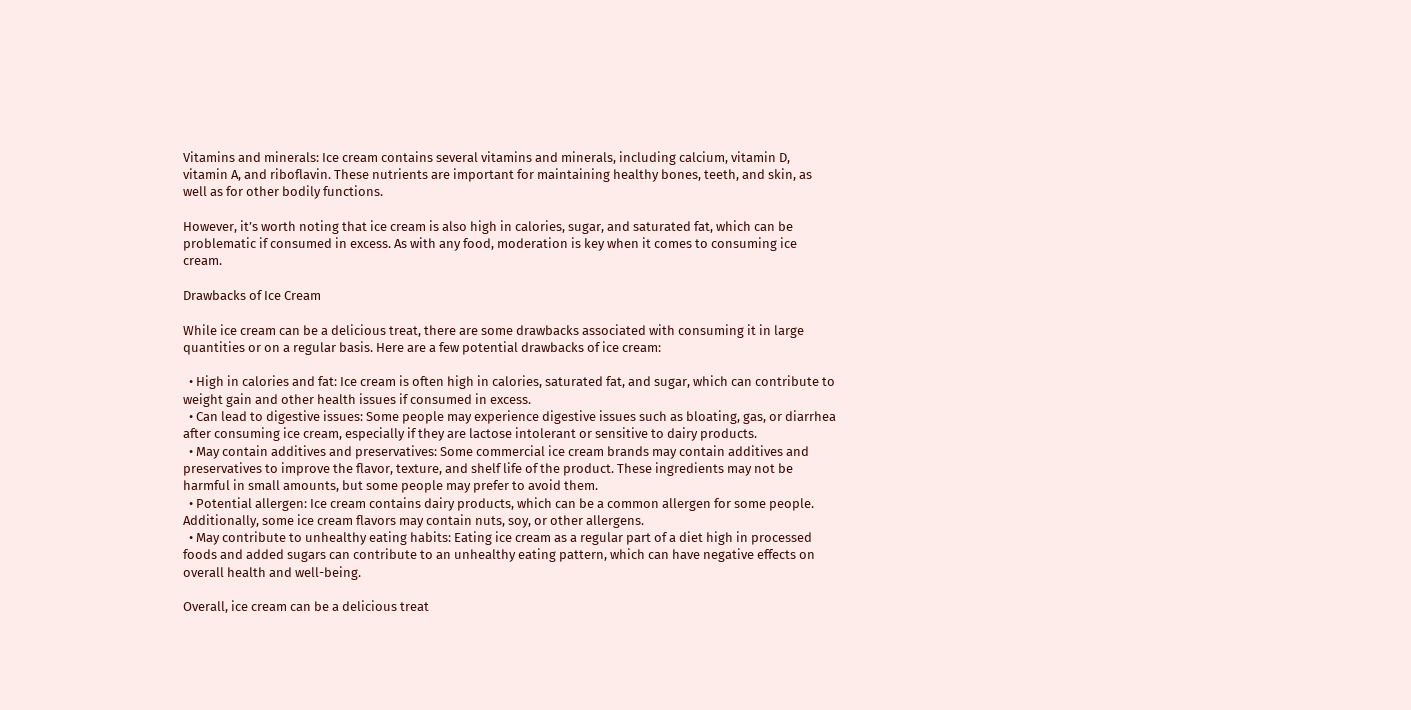Vitamins and minerals: Ice cream contains several vitamins and minerals, including calcium, vitamin D, vitamin A, and riboflavin. These nutrients are important for maintaining healthy bones, teeth, and skin, as well as for other bodily functions.

However, it’s worth noting that ice cream is also high in calories, sugar, and saturated fat, which can be problematic if consumed in excess. As with any food, moderation is key when it comes to consuming ice cream.

Drawbacks of Ice Cream

While ice cream can be a delicious treat, there are some drawbacks associated with consuming it in large quantities or on a regular basis. Here are a few potential drawbacks of ice cream:

  • High in calories and fat: Ice cream is often high in calories, saturated fat, and sugar, which can contribute to weight gain and other health issues if consumed in excess.
  • Can lead to digestive issues: Some people may experience digestive issues such as bloating, gas, or diarrhea after consuming ice cream, especially if they are lactose intolerant or sensitive to dairy products.
  • May contain additives and preservatives: Some commercial ice cream brands may contain additives and preservatives to improve the flavor, texture, and shelf life of the product. These ingredients may not be harmful in small amounts, but some people may prefer to avoid them.
  • Potential allergen: Ice cream contains dairy products, which can be a common allergen for some people. Additionally, some ice cream flavors may contain nuts, soy, or other allergens.
  • May contribute to unhealthy eating habits: Eating ice cream as a regular part of a diet high in processed foods and added sugars can contribute to an unhealthy eating pattern, which can have negative effects on overall health and well-being.

Overall, ice cream can be a delicious treat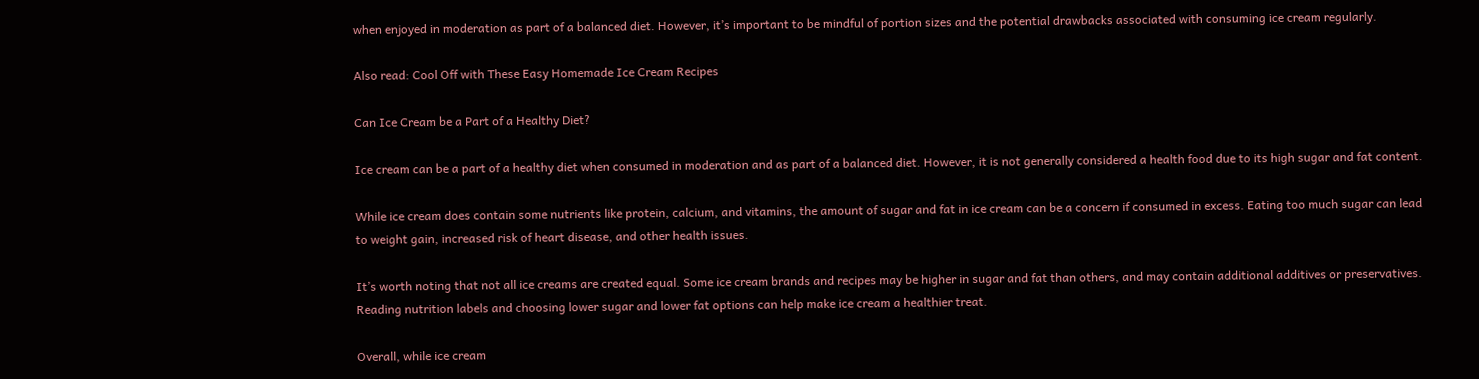when enjoyed in moderation as part of a balanced diet. However, it’s important to be mindful of portion sizes and the potential drawbacks associated with consuming ice cream regularly.

Also read: Cool Off with These Easy Homemade Ice Cream Recipes

Can Ice Cream be a Part of a Healthy Diet?

Ice cream can be a part of a healthy diet when consumed in moderation and as part of a balanced diet. However, it is not generally considered a health food due to its high sugar and fat content.

While ice cream does contain some nutrients like protein, calcium, and vitamins, the amount of sugar and fat in ice cream can be a concern if consumed in excess. Eating too much sugar can lead to weight gain, increased risk of heart disease, and other health issues.

It’s worth noting that not all ice creams are created equal. Some ice cream brands and recipes may be higher in sugar and fat than others, and may contain additional additives or preservatives. Reading nutrition labels and choosing lower sugar and lower fat options can help make ice cream a healthier treat.

Overall, while ice cream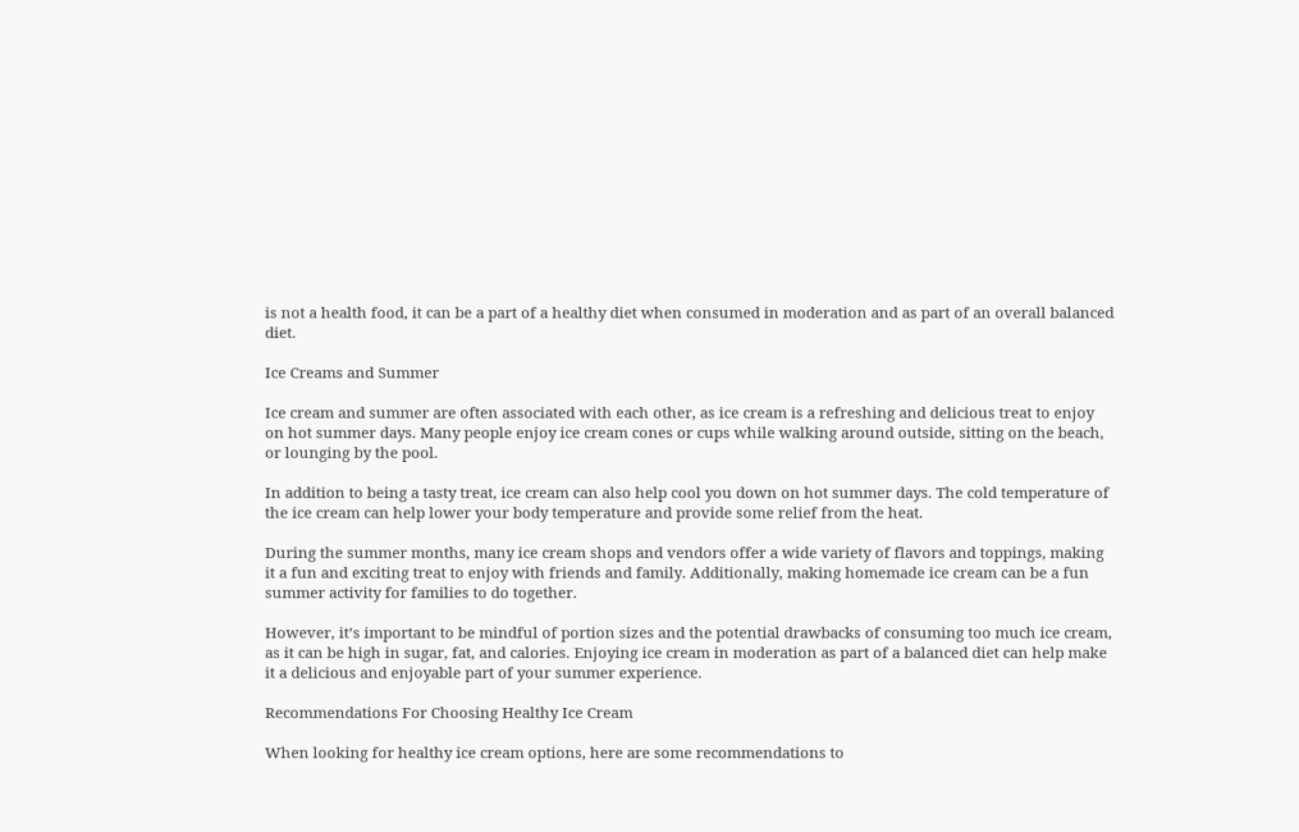is not a health food, it can be a part of a healthy diet when consumed in moderation and as part of an overall balanced diet.

Ice Creams and Summer

Ice cream and summer are often associated with each other, as ice cream is a refreshing and delicious treat to enjoy on hot summer days. Many people enjoy ice cream cones or cups while walking around outside, sitting on the beach, or lounging by the pool.

In addition to being a tasty treat, ice cream can also help cool you down on hot summer days. The cold temperature of the ice cream can help lower your body temperature and provide some relief from the heat.

During the summer months, many ice cream shops and vendors offer a wide variety of flavors and toppings, making it a fun and exciting treat to enjoy with friends and family. Additionally, making homemade ice cream can be a fun summer activity for families to do together.

However, it’s important to be mindful of portion sizes and the potential drawbacks of consuming too much ice cream, as it can be high in sugar, fat, and calories. Enjoying ice cream in moderation as part of a balanced diet can help make it a delicious and enjoyable part of your summer experience.

Recommendations For Choosing Healthy Ice Cream

When looking for healthy ice cream options, here are some recommendations to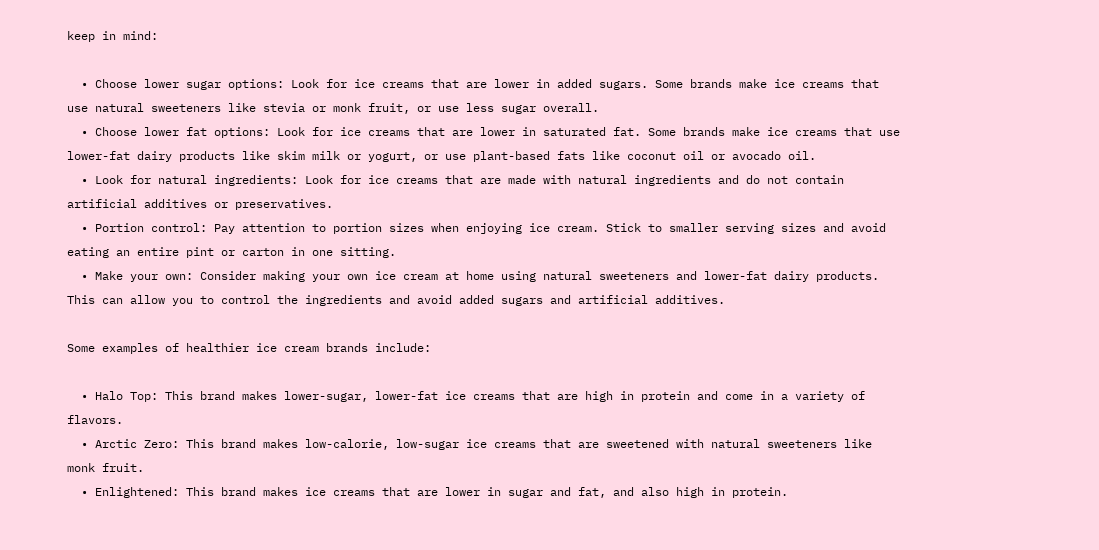keep in mind:

  • Choose lower sugar options: Look for ice creams that are lower in added sugars. Some brands make ice creams that use natural sweeteners like stevia or monk fruit, or use less sugar overall.
  • Choose lower fat options: Look for ice creams that are lower in saturated fat. Some brands make ice creams that use lower-fat dairy products like skim milk or yogurt, or use plant-based fats like coconut oil or avocado oil.
  • Look for natural ingredients: Look for ice creams that are made with natural ingredients and do not contain artificial additives or preservatives.
  • Portion control: Pay attention to portion sizes when enjoying ice cream. Stick to smaller serving sizes and avoid eating an entire pint or carton in one sitting.
  • Make your own: Consider making your own ice cream at home using natural sweeteners and lower-fat dairy products. This can allow you to control the ingredients and avoid added sugars and artificial additives.

Some examples of healthier ice cream brands include:

  • Halo Top: This brand makes lower-sugar, lower-fat ice creams that are high in protein and come in a variety of flavors.
  • Arctic Zero: This brand makes low-calorie, low-sugar ice creams that are sweetened with natural sweeteners like monk fruit.
  • Enlightened: This brand makes ice creams that are lower in sugar and fat, and also high in protein.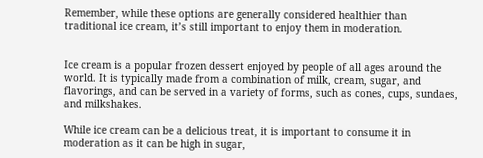Remember, while these options are generally considered healthier than traditional ice cream, it’s still important to enjoy them in moderation.


Ice cream is a popular frozen dessert enjoyed by people of all ages around the world. It is typically made from a combination of milk, cream, sugar, and flavorings, and can be served in a variety of forms, such as cones, cups, sundaes, and milkshakes.

While ice cream can be a delicious treat, it is important to consume it in moderation as it can be high in sugar,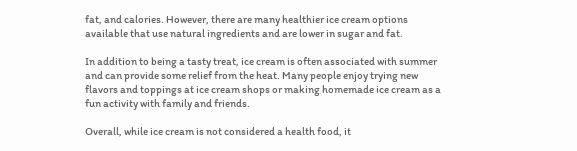fat, and calories. However, there are many healthier ice cream options available that use natural ingredients and are lower in sugar and fat.

In addition to being a tasty treat, ice cream is often associated with summer and can provide some relief from the heat. Many people enjoy trying new flavors and toppings at ice cream shops or making homemade ice cream as a fun activity with family and friends.

Overall, while ice cream is not considered a health food, it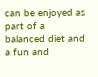can be enjoyed as part of a balanced diet and a fun and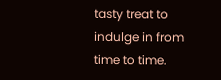tasty treat to indulge in from time to time.